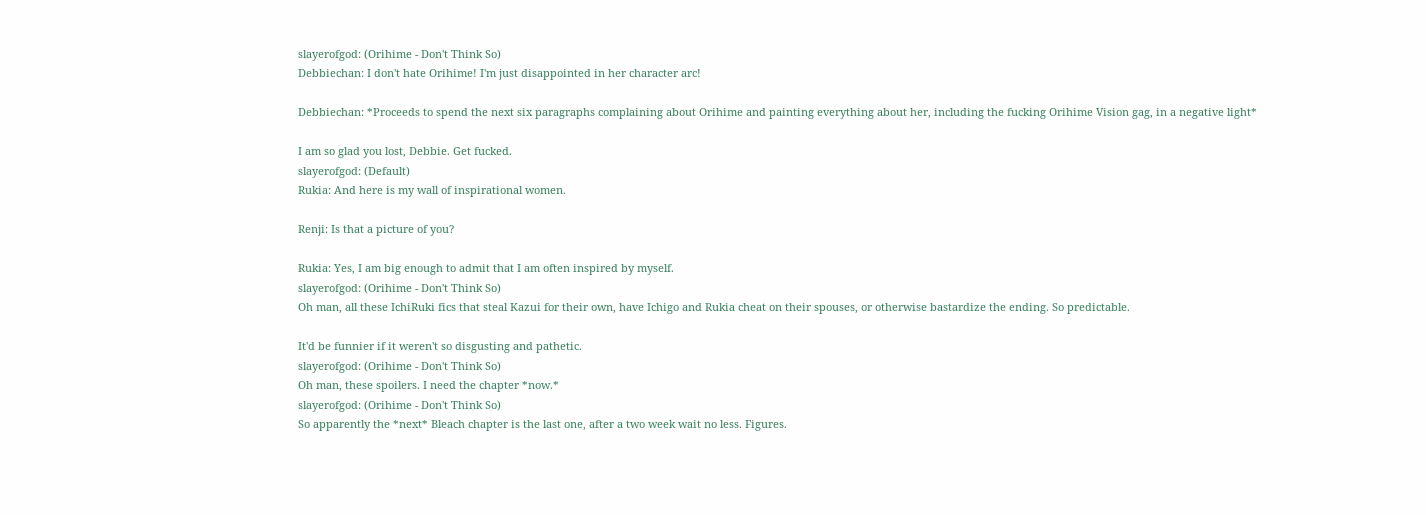slayerofgod: (Orihime - Don't Think So)
Debbiechan: I don't hate Orihime! I'm just disappointed in her character arc!

Debbiechan: *Proceeds to spend the next six paragraphs complaining about Orihime and painting everything about her, including the fucking Orihime Vision gag, in a negative light*

I am so glad you lost, Debbie. Get fucked.
slayerofgod: (Default)
Rukia: And here is my wall of inspirational women.

Renji: Is that a picture of you?

Rukia: Yes, I am big enough to admit that I am often inspired by myself.
slayerofgod: (Orihime - Don't Think So)
Oh man, all these IchiRuki fics that steal Kazui for their own, have Ichigo and Rukia cheat on their spouses, or otherwise bastardize the ending. So predictable.

It'd be funnier if it weren't so disgusting and pathetic.
slayerofgod: (Orihime - Don't Think So)
Oh man, these spoilers. I need the chapter *now.*
slayerofgod: (Orihime - Don't Think So)
So apparently the *next* Bleach chapter is the last one, after a two week wait no less. Figures.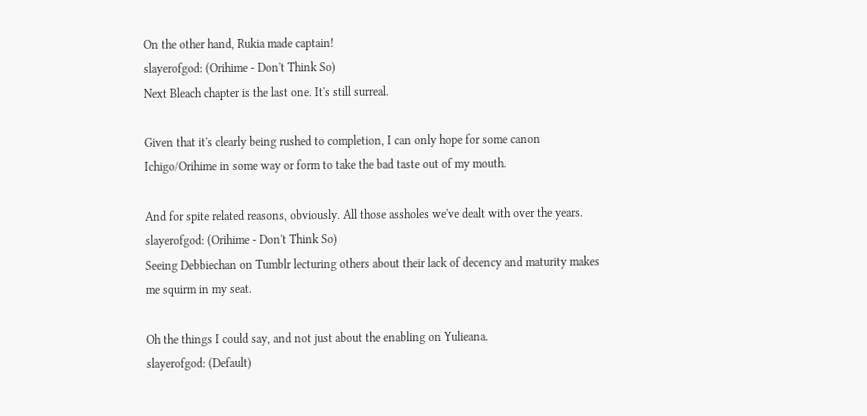On the other hand, Rukia made captain!
slayerofgod: (Orihime - Don't Think So)
Next Bleach chapter is the last one. It's still surreal.

Given that it's clearly being rushed to completion, I can only hope for some canon Ichigo/Orihime in some way or form to take the bad taste out of my mouth.

And for spite related reasons, obviously. All those assholes we've dealt with over the years.
slayerofgod: (Orihime - Don't Think So)
Seeing Debbiechan on Tumblr lecturing others about their lack of decency and maturity makes me squirm in my seat.

Oh the things I could say, and not just about the enabling on Yulieana.
slayerofgod: (Default)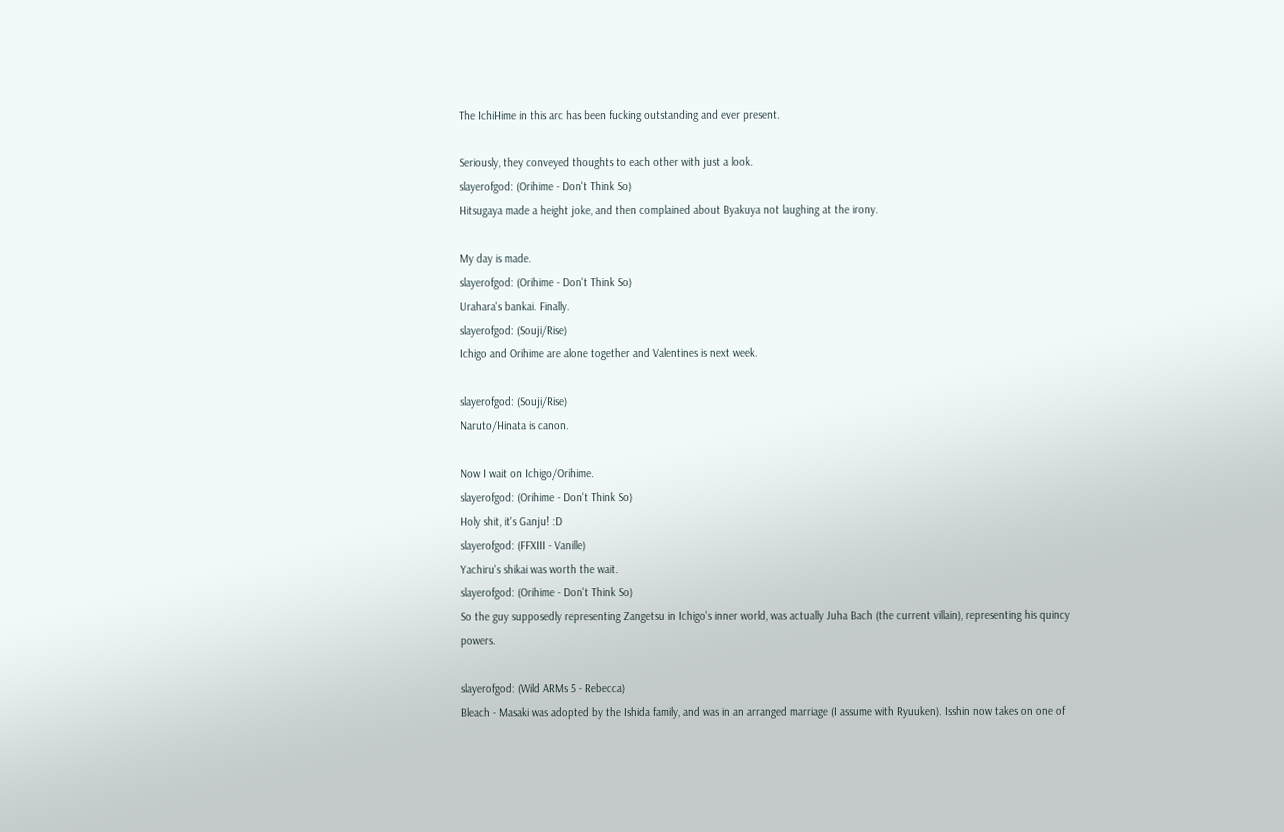The IchiHime in this arc has been fucking outstanding and ever present.

Seriously, they conveyed thoughts to each other with just a look.
slayerofgod: (Orihime - Don't Think So)
Hitsugaya made a height joke, and then complained about Byakuya not laughing at the irony.

My day is made.
slayerofgod: (Orihime - Don't Think So)
Urahara's bankai. Finally.
slayerofgod: (Souji/Rise)
Ichigo and Orihime are alone together and Valentines is next week.

slayerofgod: (Souji/Rise)
Naruto/Hinata is canon.

Now I wait on Ichigo/Orihime.
slayerofgod: (Orihime - Don't Think So)
Holy shit, it's Ganju! :D
slayerofgod: (FFXIII - Vanille)
Yachiru's shikai was worth the wait.
slayerofgod: (Orihime - Don't Think So)
So the guy supposedly representing Zangetsu in Ichigo's inner world, was actually Juha Bach (the current villain), representing his quincy powers.

slayerofgod: (Wild ARMs 5 - Rebecca)
Bleach - Masaki was adopted by the Ishida family, and was in an arranged marriage (I assume with Ryuuken). Isshin now takes on one of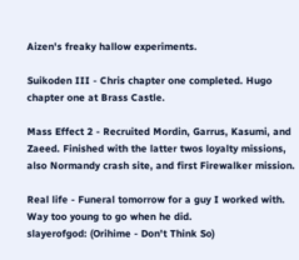Aizen's freaky hallow experiments.

Suikoden III - Chris chapter one completed. Hugo chapter one at Brass Castle.

Mass Effect 2 - Recruited Mordin, Garrus, Kasumi, and Zaeed. Finished with the latter twos loyalty missions, also Normandy crash site, and first Firewalker mission.

Real life - Funeral tomorrow for a guy I worked with. Way too young to go when he did.
slayerofgod: (Orihime - Don't Think So)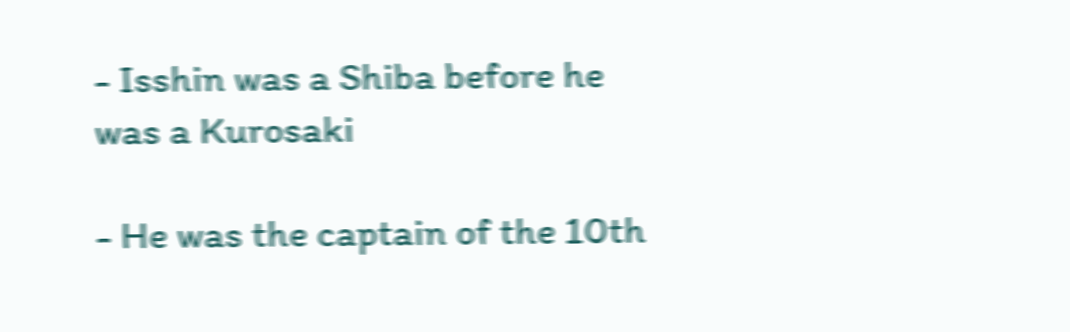- Isshin was a Shiba before he was a Kurosaki

- He was the captain of the 10th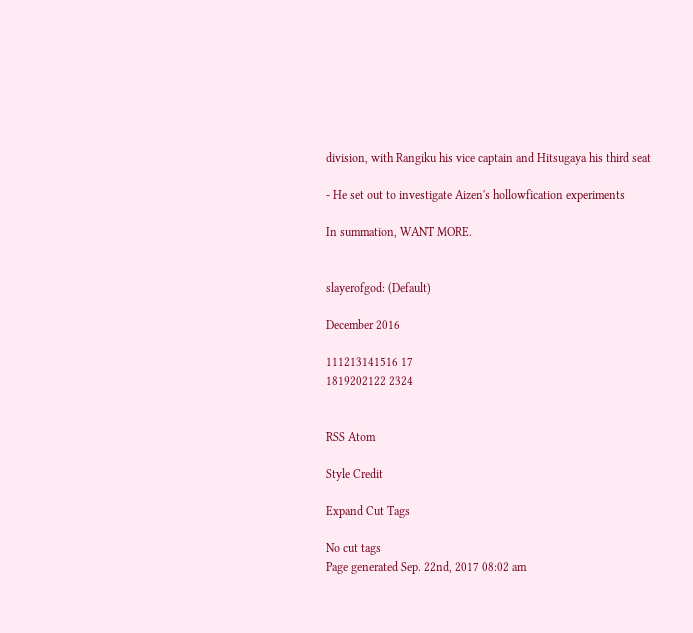division, with Rangiku his vice captain and Hitsugaya his third seat

- He set out to investigate Aizen's hollowfication experiments

In summation, WANT MORE.


slayerofgod: (Default)

December 2016

111213141516 17
1819202122 2324


RSS Atom

Style Credit

Expand Cut Tags

No cut tags
Page generated Sep. 22nd, 2017 08:02 am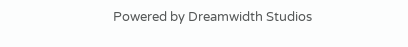Powered by Dreamwidth Studios